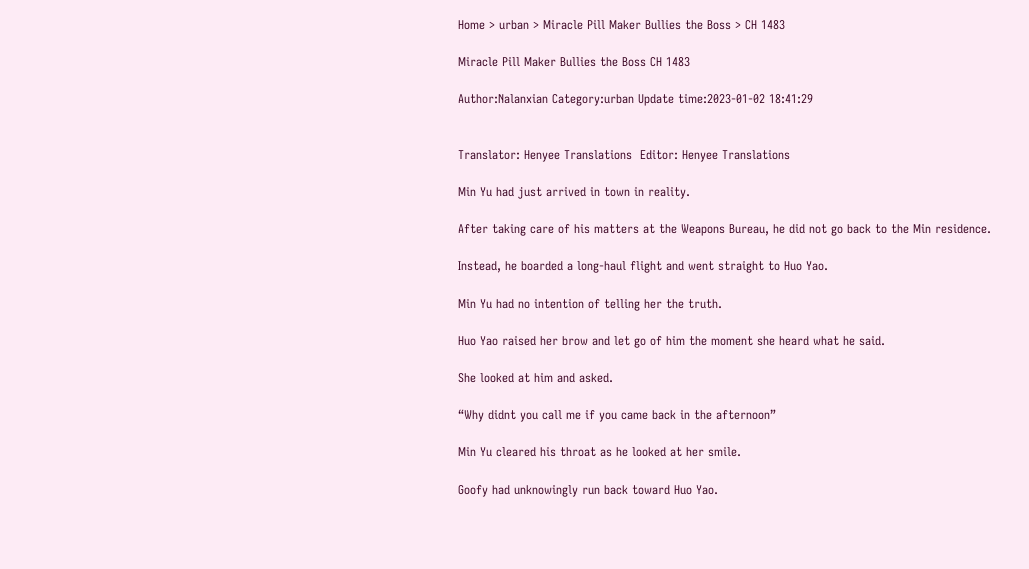Home > urban > Miracle Pill Maker Bullies the Boss > CH 1483

Miracle Pill Maker Bullies the Boss CH 1483

Author:Nalanxian Category:urban Update time:2023-01-02 18:41:29


Translator: Henyee Translations  Editor: Henyee Translations

Min Yu had just arrived in town in reality.

After taking care of his matters at the Weapons Bureau, he did not go back to the Min residence.

Instead, he boarded a long-haul flight and went straight to Huo Yao.

Min Yu had no intention of telling her the truth.

Huo Yao raised her brow and let go of him the moment she heard what he said.

She looked at him and asked.

“Why didnt you call me if you came back in the afternoon”

Min Yu cleared his throat as he looked at her smile.

Goofy had unknowingly run back toward Huo Yao.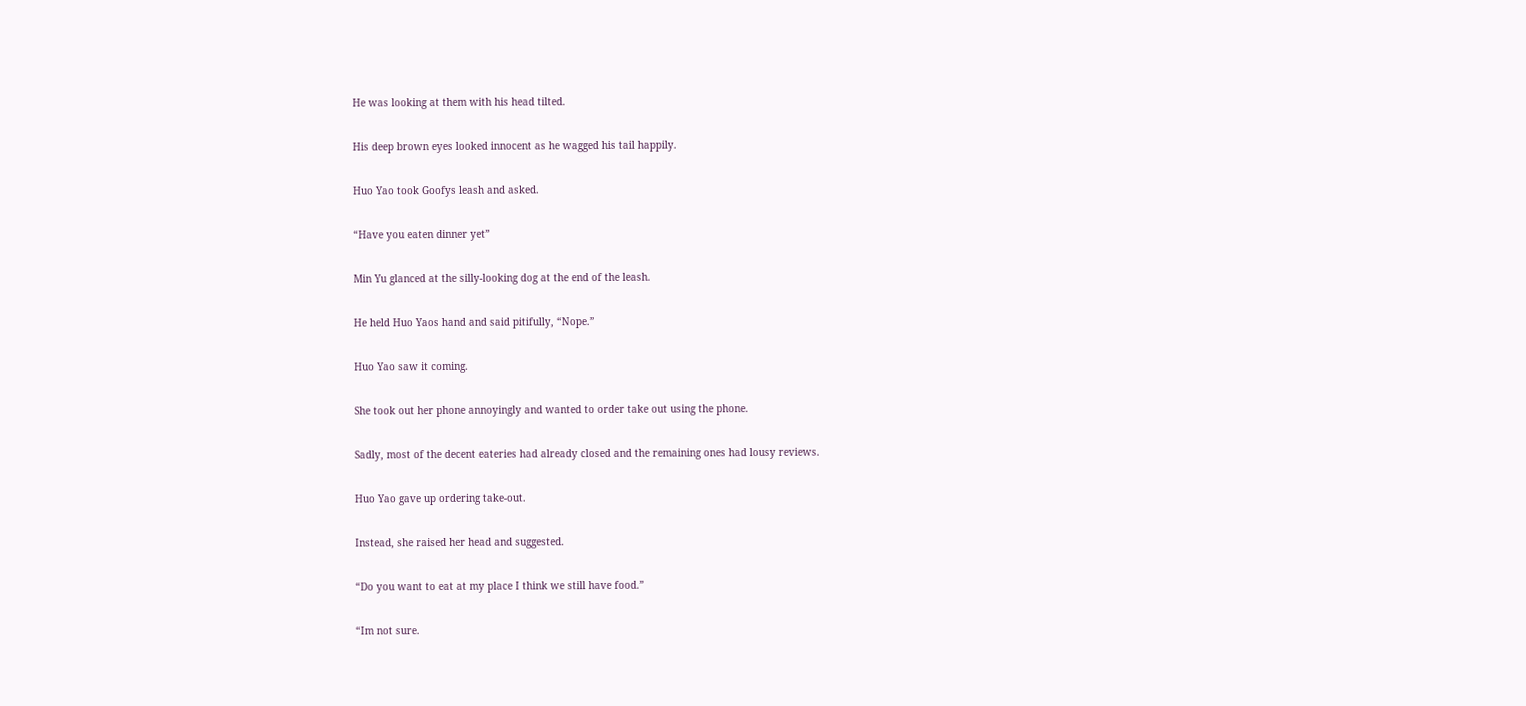He was looking at them with his head tilted.

His deep brown eyes looked innocent as he wagged his tail happily.

Huo Yao took Goofys leash and asked.

“Have you eaten dinner yet”

Min Yu glanced at the silly-looking dog at the end of the leash.

He held Huo Yaos hand and said pitifully, “Nope.”

Huo Yao saw it coming.

She took out her phone annoyingly and wanted to order take out using the phone.

Sadly, most of the decent eateries had already closed and the remaining ones had lousy reviews.

Huo Yao gave up ordering take-out.

Instead, she raised her head and suggested.

“Do you want to eat at my place I think we still have food.”

“Im not sure.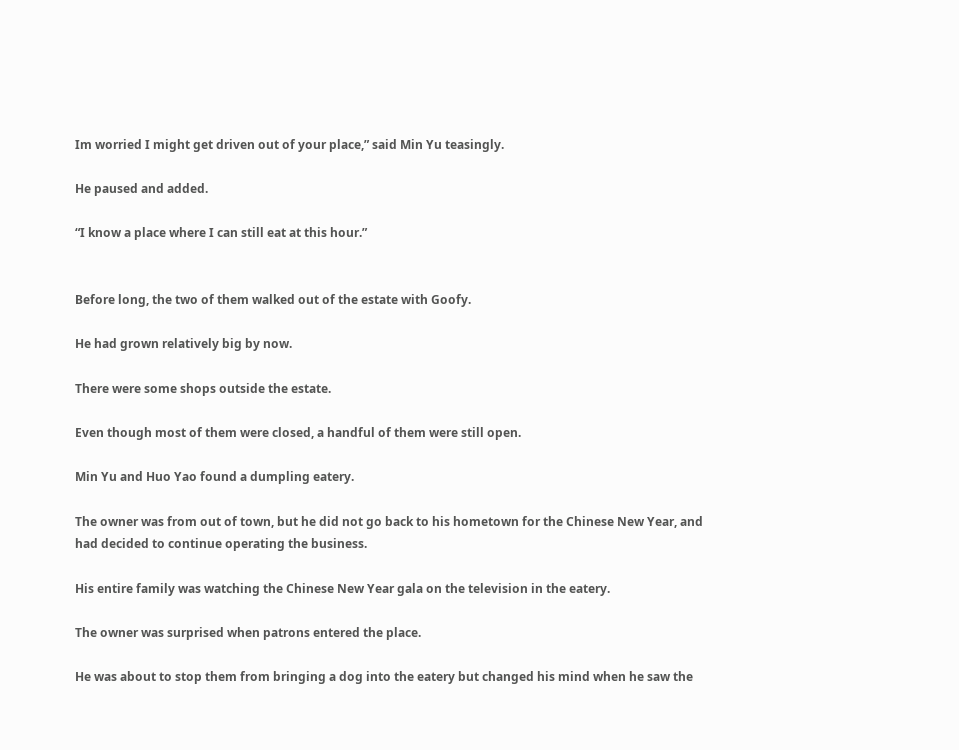Im worried I might get driven out of your place,” said Min Yu teasingly.

He paused and added.

“I know a place where I can still eat at this hour.”


Before long, the two of them walked out of the estate with Goofy.

He had grown relatively big by now.

There were some shops outside the estate.

Even though most of them were closed, a handful of them were still open.

Min Yu and Huo Yao found a dumpling eatery.

The owner was from out of town, but he did not go back to his hometown for the Chinese New Year, and had decided to continue operating the business.

His entire family was watching the Chinese New Year gala on the television in the eatery.

The owner was surprised when patrons entered the place.

He was about to stop them from bringing a dog into the eatery but changed his mind when he saw the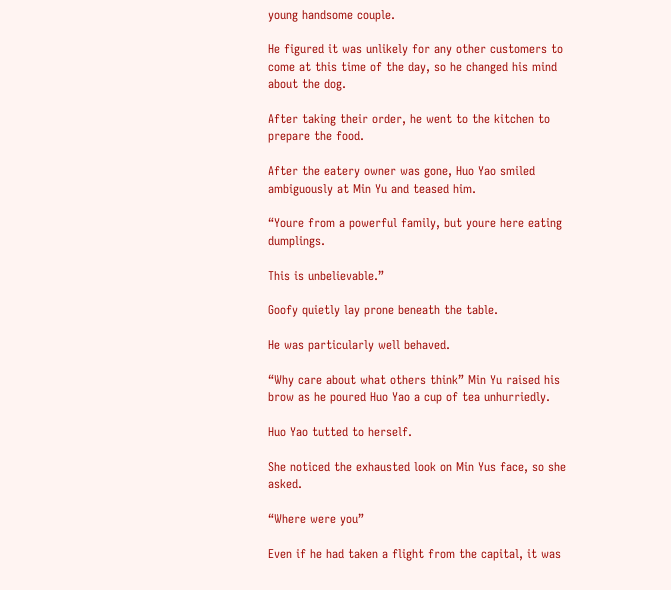young handsome couple.

He figured it was unlikely for any other customers to come at this time of the day, so he changed his mind about the dog.

After taking their order, he went to the kitchen to prepare the food.

After the eatery owner was gone, Huo Yao smiled ambiguously at Min Yu and teased him.

“Youre from a powerful family, but youre here eating dumplings.

This is unbelievable.”

Goofy quietly lay prone beneath the table.

He was particularly well behaved.

“Why care about what others think” Min Yu raised his brow as he poured Huo Yao a cup of tea unhurriedly.

Huo Yao tutted to herself.

She noticed the exhausted look on Min Yus face, so she asked.

“Where were you”

Even if he had taken a flight from the capital, it was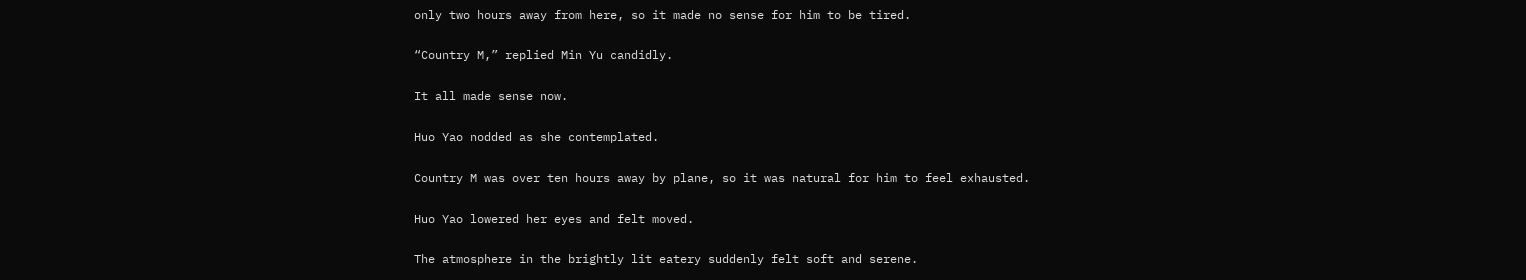only two hours away from here, so it made no sense for him to be tired.

“Country M,” replied Min Yu candidly.

It all made sense now.

Huo Yao nodded as she contemplated.

Country M was over ten hours away by plane, so it was natural for him to feel exhausted.

Huo Yao lowered her eyes and felt moved.

The atmosphere in the brightly lit eatery suddenly felt soft and serene.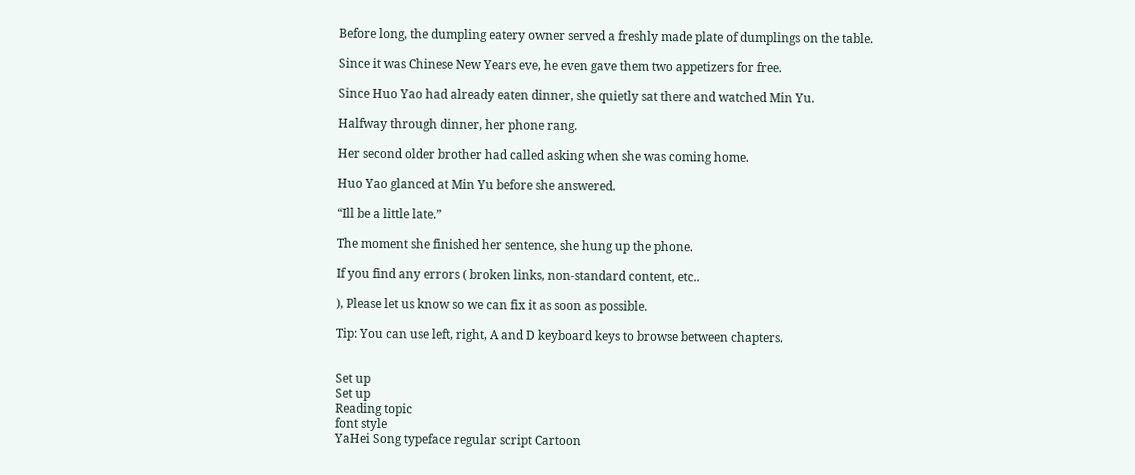Before long, the dumpling eatery owner served a freshly made plate of dumplings on the table.

Since it was Chinese New Years eve, he even gave them two appetizers for free.

Since Huo Yao had already eaten dinner, she quietly sat there and watched Min Yu.

Halfway through dinner, her phone rang.

Her second older brother had called asking when she was coming home.

Huo Yao glanced at Min Yu before she answered.

“Ill be a little late.”

The moment she finished her sentence, she hung up the phone.

If you find any errors ( broken links, non-standard content, etc..

), Please let us know so we can fix it as soon as possible.

Tip: You can use left, right, A and D keyboard keys to browse between chapters.


Set up
Set up
Reading topic
font style
YaHei Song typeface regular script Cartoon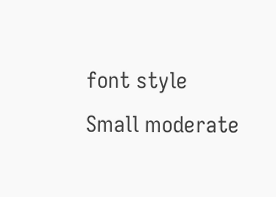font style
Small moderate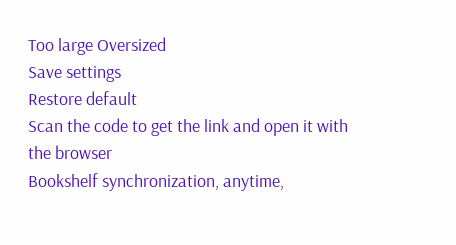Too large Oversized
Save settings
Restore default
Scan the code to get the link and open it with the browser
Bookshelf synchronization, anytime,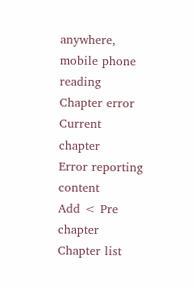anywhere, mobile phone reading
Chapter error
Current chapter
Error reporting content
Add < Pre chapter Chapter list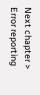Next chapter > Error reporting